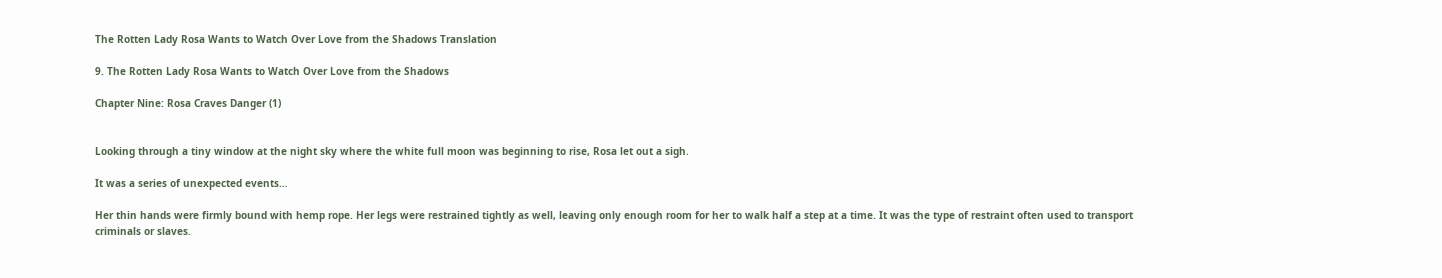The Rotten Lady Rosa Wants to Watch Over Love from the Shadows Translation

9. The Rotten Lady Rosa Wants to Watch Over Love from the Shadows

Chapter Nine: Rosa Craves Danger (1)


Looking through a tiny window at the night sky where the white full moon was beginning to rise, Rosa let out a sigh.

It was a series of unexpected events…

Her thin hands were firmly bound with hemp rope. Her legs were restrained tightly as well, leaving only enough room for her to walk half a step at a time. It was the type of restraint often used to transport criminals or slaves.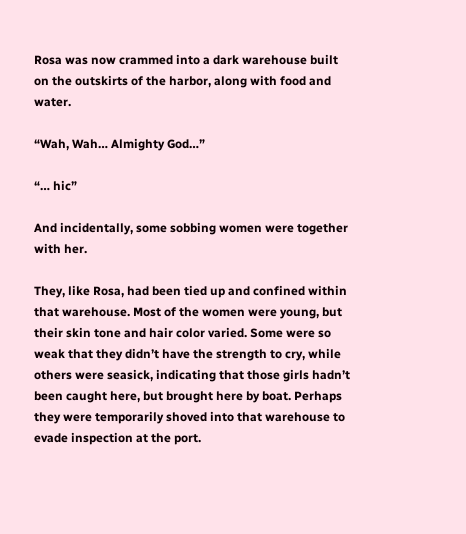Rosa was now crammed into a dark warehouse built on the outskirts of the harbor, along with food and water.

“Wah, Wah… Almighty God…”

“… hic”

And incidentally, some sobbing women were together with her.

They, like Rosa, had been tied up and confined within that warehouse. Most of the women were young, but their skin tone and hair color varied. Some were so weak that they didn’t have the strength to cry, while others were seasick, indicating that those girls hadn’t been caught here, but brought here by boat. Perhaps they were temporarily shoved into that warehouse to evade inspection at the port.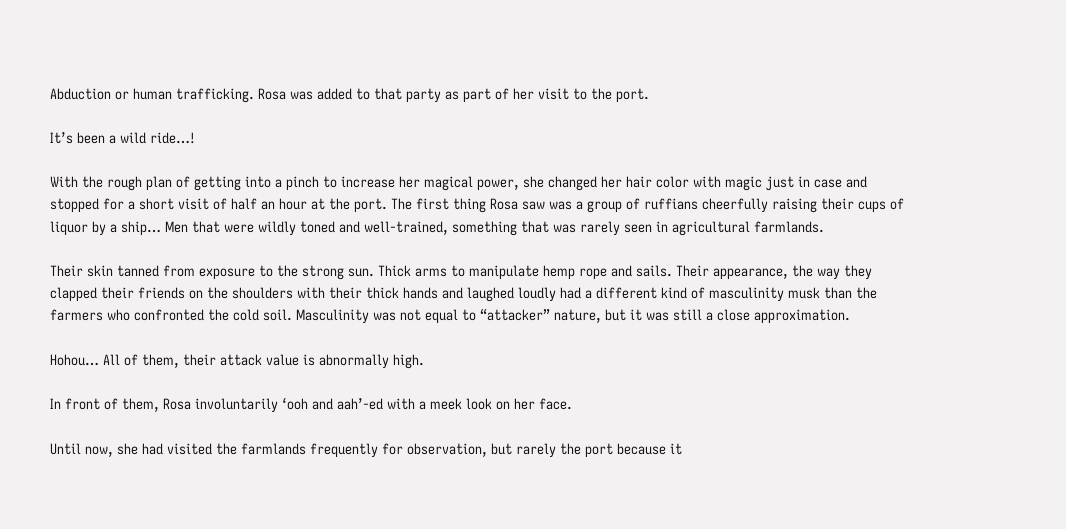Abduction or human trafficking. Rosa was added to that party as part of her visit to the port.

It’s been a wild ride…!

With the rough plan of getting into a pinch to increase her magical power, she changed her hair color with magic just in case and stopped for a short visit of half an hour at the port. The first thing Rosa saw was a group of ruffians cheerfully raising their cups of liquor by a ship… Men that were wildly toned and well-trained, something that was rarely seen in agricultural farmlands.

Their skin tanned from exposure to the strong sun. Thick arms to manipulate hemp rope and sails. Their appearance, the way they clapped their friends on the shoulders with their thick hands and laughed loudly had a different kind of masculinity musk than the farmers who confronted the cold soil. Masculinity was not equal to “attacker” nature, but it was still a close approximation.

Hohou… All of them, their attack value is abnormally high.

In front of them, Rosa involuntarily ‘ooh and aah’-ed with a meek look on her face.

Until now, she had visited the farmlands frequently for observation, but rarely the port because it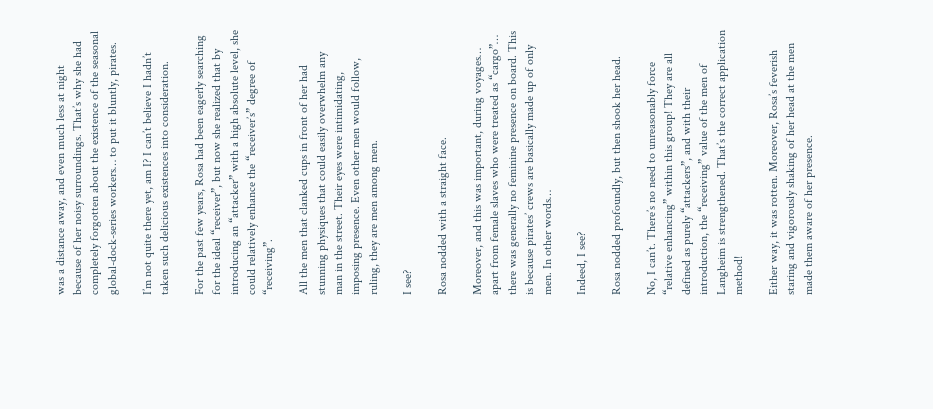was a distance away, and even much less at night because of her noisy surroundings. That’s why she had completely forgotten about the existence of the seasonal global-dock-series workers… to put it bluntly, pirates.

I’m not quite there yet, am I? I can’t believe I hadn’t taken such delicious existences into consideration.

For the past few years, Rosa had been eagerly searching for the ideal “receiver”, but now she realized that by introducing an “attacker” with a high absolute level, she could relatively enhance the “receiver’s” degree of “receiving”.

All the men that clanked cups in front of her had stunning physiques that could easily overwhelm any man in the street. Their eyes were intimidating, imposing presence. Even other men would follow, ruling, they are men among men.

I see?

Rosa nodded with a straight face.

Moreover, and this was important, during voyages… apart from female slaves who were treated as “cargo”… there was generally no feminine presence on board. This is because pirates’ crews are basically made up of only men. In other words…

Indeed, I see?

Rosa nodded profoundly, but then shook her head.

No, I can’t. There’s no need to unreasonably force “relative enhancing” within this group! They are all defined as purely “attackers”, and with their introduction, the “receiving” value of the men of Langheim is strengthened. That’s the correct application method!

Either way, it was rotten. Moreover, Rosa’s feverish staring and vigorously shaking of her head at the men made them aware of her presence.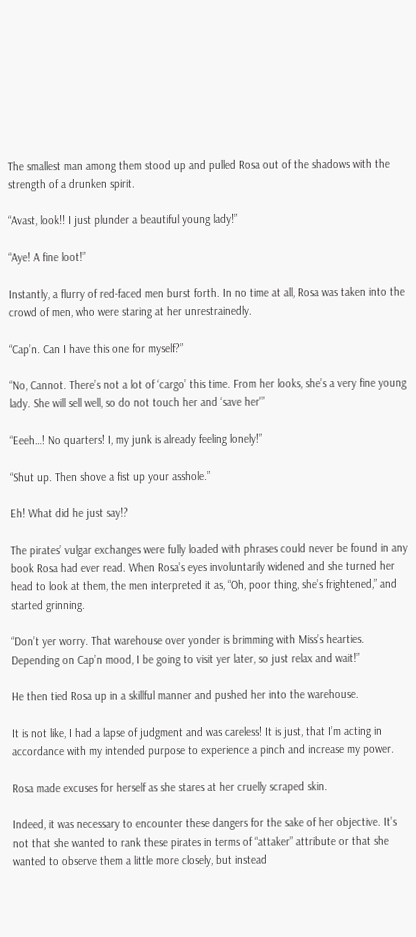The smallest man among them stood up and pulled Rosa out of the shadows with the strength of a drunken spirit.

“Avast, look!! I just plunder a beautiful young lady!”

“Aye! A fine loot!”

Instantly, a flurry of red-faced men burst forth. In no time at all, Rosa was taken into the crowd of men, who were staring at her unrestrainedly.

“Cap’n. Can I have this one for myself?”

“No, Cannot. There’s not a lot of ‘cargo’ this time. From her looks, she’s a very fine young lady. She will sell well, so do not touch her and ‘save her'”

“Eeeh…! No quarters! I, my junk is already feeling lonely!”

“Shut up. Then shove a fist up your asshole.”

Eh! What did he just say!?

The pirates’ vulgar exchanges were fully loaded with phrases could never be found in any book Rosa had ever read. When Rosa’s eyes involuntarily widened and she turned her head to look at them, the men interpreted it as, “Oh, poor thing, she’s frightened,” and started grinning.

“Don’t yer worry. That warehouse over yonder is brimming with Miss’s hearties. Depending on Cap’n mood, I be going to visit yer later, so just relax and wait!”

He then tied Rosa up in a skillful manner and pushed her into the warehouse.

It is not like, I had a lapse of judgment and was careless! It is just, that I’m acting in accordance with my intended purpose to experience a pinch and increase my power.

Rosa made excuses for herself as she stares at her cruelly scraped skin.

Indeed, it was necessary to encounter these dangers for the sake of her objective. It’s not that she wanted to rank these pirates in terms of “attaker” attribute or that she wanted to observe them a little more closely, but instead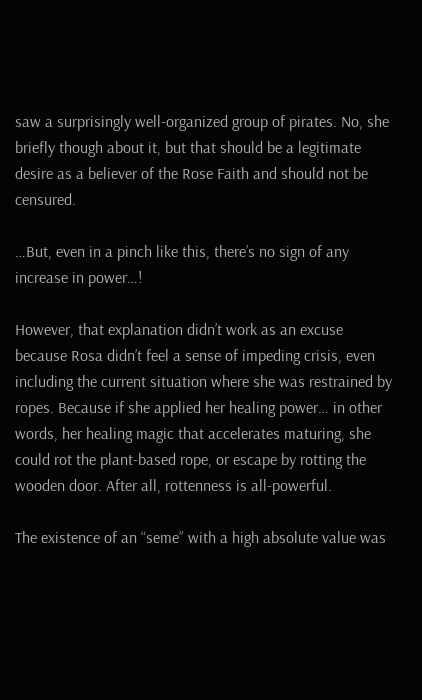saw a surprisingly well-organized group of pirates. No, she briefly though about it, but that should be a legitimate desire as a believer of the Rose Faith and should not be censured.

…But, even in a pinch like this, there’s no sign of any increase in power…!

However, that explanation didn’t work as an excuse because Rosa didn’t feel a sense of impeding crisis, even including the current situation where she was restrained by ropes. Because if she applied her healing power… in other words, her healing magic that accelerates maturing, she could rot the plant-based rope, or escape by rotting the wooden door. After all, rottenness is all-powerful.

The existence of an “seme” with a high absolute value was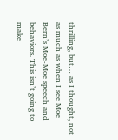thrilling, but… as I thought, not as much as when I see Moe Bern’s Moe-Moe speech and behaviors. This isn’t going to make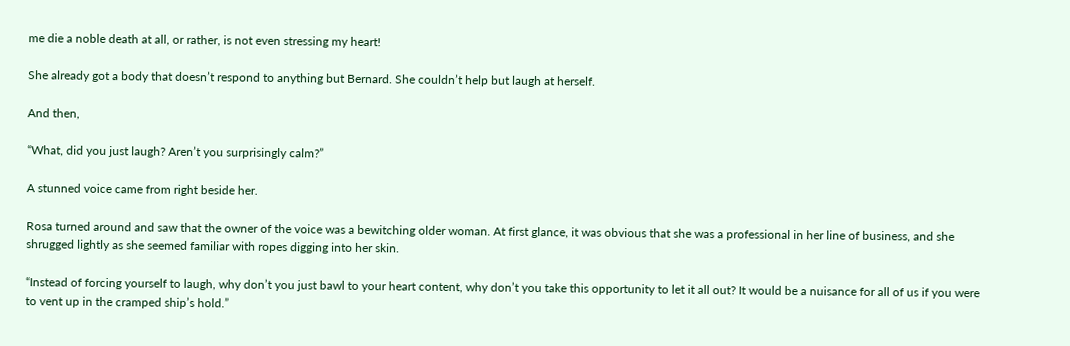me die a noble death at all, or rather, is not even stressing my heart!

She already got a body that doesn’t respond to anything but Bernard. She couldn’t help but laugh at herself.

And then,

“What, did you just laugh? Aren’t you surprisingly calm?”

A stunned voice came from right beside her.

Rosa turned around and saw that the owner of the voice was a bewitching older woman. At first glance, it was obvious that she was a professional in her line of business, and she shrugged lightly as she seemed familiar with ropes digging into her skin.

“Instead of forcing yourself to laugh, why don’t you just bawl to your heart content, why don’t you take this opportunity to let it all out? It would be a nuisance for all of us if you were to vent up in the cramped ship’s hold.”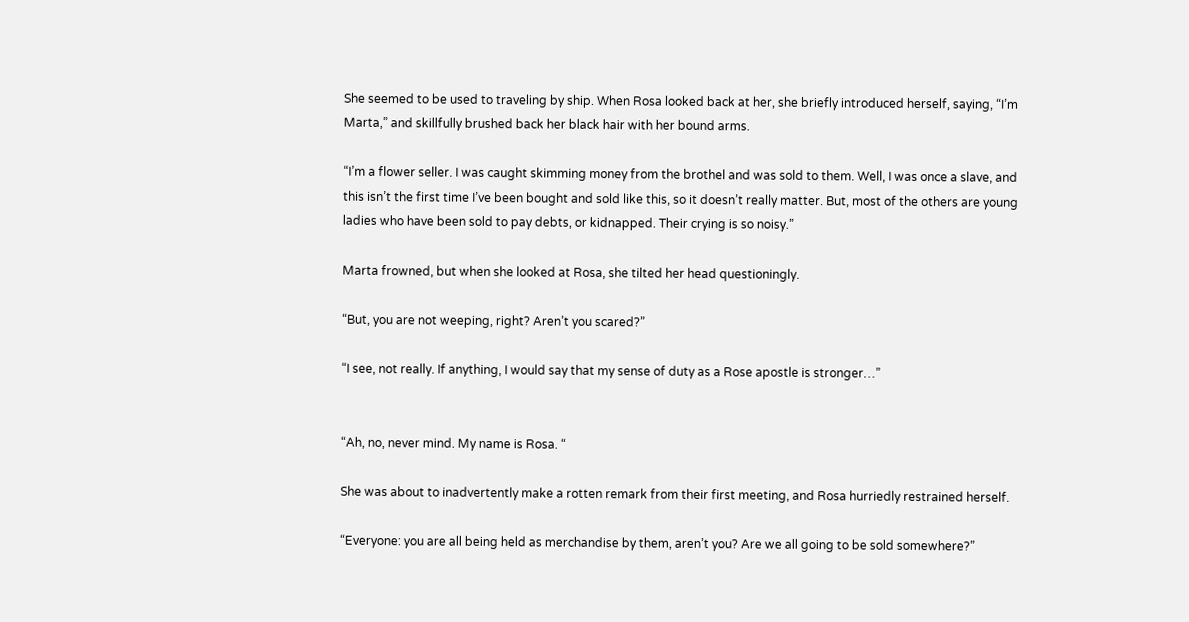She seemed to be used to traveling by ship. When Rosa looked back at her, she briefly introduced herself, saying, “I’m Marta,” and skillfully brushed back her black hair with her bound arms.

“I’m a flower seller. I was caught skimming money from the brothel and was sold to them. Well, I was once a slave, and this isn’t the first time I’ve been bought and sold like this, so it doesn’t really matter. But, most of the others are young ladies who have been sold to pay debts, or kidnapped. Their crying is so noisy.”

Marta frowned, but when she looked at Rosa, she tilted her head questioningly.

“But, you are not weeping, right? Aren’t you scared?”

“I see, not really. If anything, I would say that my sense of duty as a Rose apostle is stronger…”


“Ah, no, never mind. My name is Rosa. “

She was about to inadvertently make a rotten remark from their first meeting, and Rosa hurriedly restrained herself.

“Everyone: you are all being held as merchandise by them, aren’t you? Are we all going to be sold somewhere?”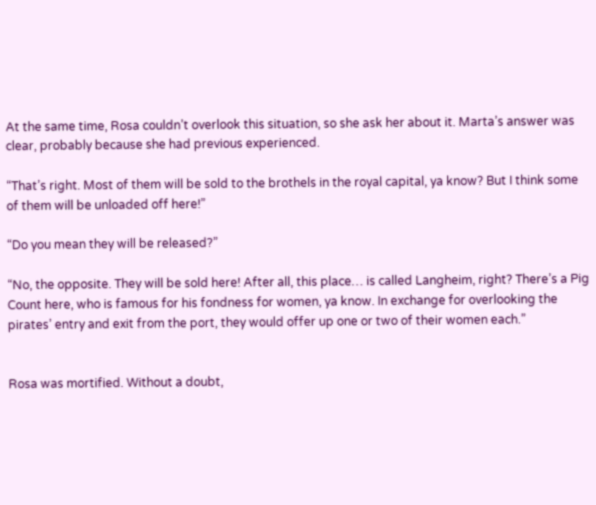At the same time, Rosa couldn’t overlook this situation, so she ask her about it. Marta’s answer was clear, probably because she had previous experienced.

“That’s right. Most of them will be sold to the brothels in the royal capital, ya know? But I think some of them will be unloaded off here!”

“Do you mean they will be released?”

“No, the opposite. They will be sold here! After all, this place… is called Langheim, right? There’s a Pig Count here, who is famous for his fondness for women, ya know. In exchange for overlooking the pirates’ entry and exit from the port, they would offer up one or two of their women each.”


Rosa was mortified. Without a doubt,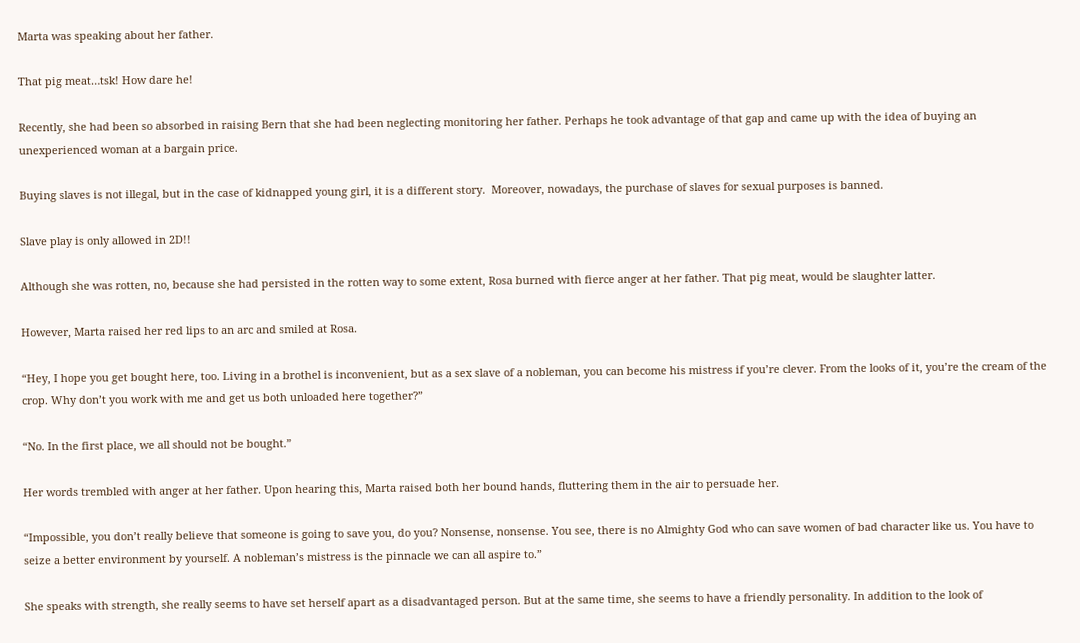Marta was speaking about her father.

That pig meat…tsk! How dare he!

Recently, she had been so absorbed in raising Bern that she had been neglecting monitoring her father. Perhaps he took advantage of that gap and came up with the idea of buying an unexperienced woman at a bargain price.

Buying slaves is not illegal, but in the case of kidnapped young girl, it is a different story.  Moreover, nowadays, the purchase of slaves for sexual purposes is banned.

Slave play is only allowed in 2D!!

Although she was rotten, no, because she had persisted in the rotten way to some extent, Rosa burned with fierce anger at her father. That pig meat, would be slaughter latter.

However, Marta raised her red lips to an arc and smiled at Rosa.

“Hey, I hope you get bought here, too. Living in a brothel is inconvenient, but as a sex slave of a nobleman, you can become his mistress if you’re clever. From the looks of it, you’re the cream of the crop. Why don’t you work with me and get us both unloaded here together?”

“No. In the first place, we all should not be bought.”

Her words trembled with anger at her father. Upon hearing this, Marta raised both her bound hands, fluttering them in the air to persuade her.

“Impossible, you don’t really believe that someone is going to save you, do you? Nonsense, nonsense. You see, there is no Almighty God who can save women of bad character like us. You have to seize a better environment by yourself. A nobleman’s mistress is the pinnacle we can all aspire to.”

She speaks with strength, she really seems to have set herself apart as a disadvantaged person. But at the same time, she seems to have a friendly personality. In addition to the look of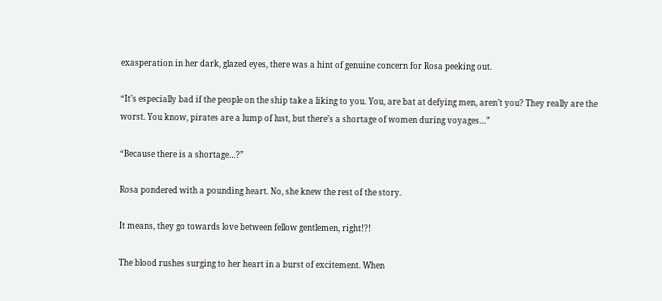exasperation in her dark, glazed eyes, there was a hint of genuine concern for Rosa peeking out.

“It’s especially bad if the people on the ship take a liking to you. You, are bat at defying men, aren’t you? They really are the worst. You know, pirates are a lump of lust, but there’s a shortage of women during voyages…”

“Because there is a shortage…?”

Rosa pondered with a pounding heart. No, she knew the rest of the story.

It means, they go towards love between fellow gentlemen, right!?!

The blood rushes surging to her heart in a burst of excitement. When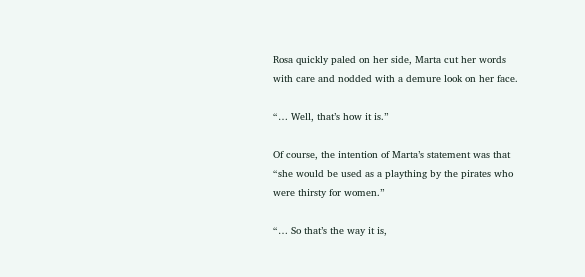Rosa quickly paled on her side, Marta cut her words with care and nodded with a demure look on her face.

“… Well, that’s how it is.”

Of course, the intention of Marta’s statement was that “she would be used as a plaything by the pirates who were thirsty for women.”

“… So that’s the way it is,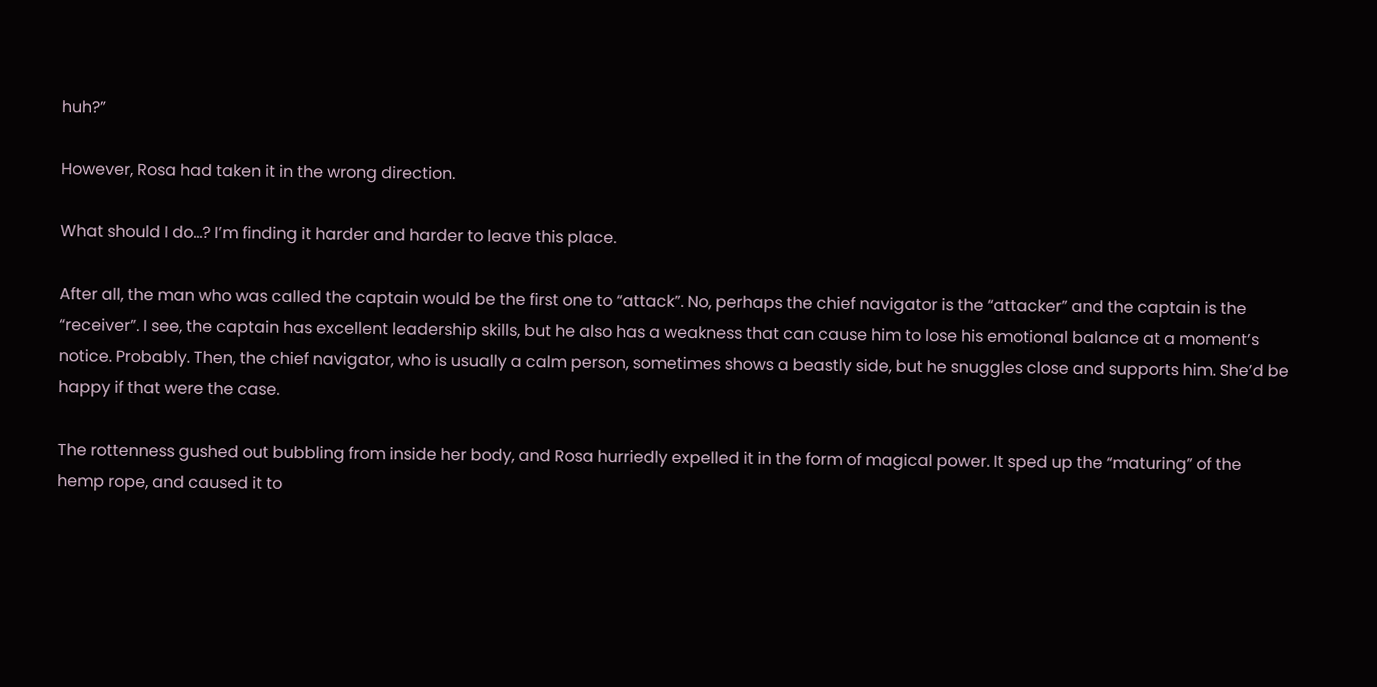huh?”

However, Rosa had taken it in the wrong direction.

What should I do…? I’m finding it harder and harder to leave this place.

After all, the man who was called the captain would be the first one to “attack”. No, perhaps the chief navigator is the “attacker” and the captain is the “receiver”. I see, the captain has excellent leadership skills, but he also has a weakness that can cause him to lose his emotional balance at a moment’s notice. Probably. Then, the chief navigator, who is usually a calm person, sometimes shows a beastly side, but he snuggles close and supports him. She’d be happy if that were the case.

The rottenness gushed out bubbling from inside her body, and Rosa hurriedly expelled it in the form of magical power. It sped up the “maturing” of the hemp rope, and caused it to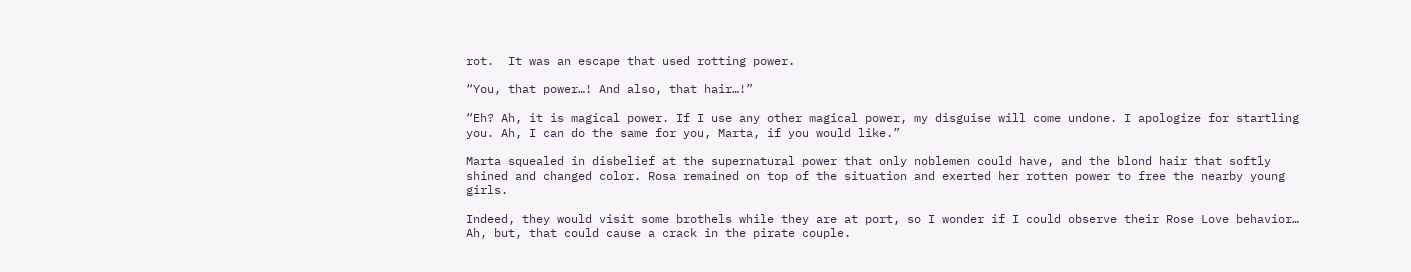rot.  It was an escape that used rotting power.

“You, that power…! And also, that hair…!”

“Eh? Ah, it is magical power. If I use any other magical power, my disguise will come undone. I apologize for startling you. Ah, I can do the same for you, Marta, if you would like.”

Marta squealed in disbelief at the supernatural power that only noblemen could have, and the blond hair that softly shined and changed color. Rosa remained on top of the situation and exerted her rotten power to free the nearby young girls.

Indeed, they would visit some brothels while they are at port, so I wonder if I could observe their Rose Love behavior… Ah, but, that could cause a crack in the pirate couple.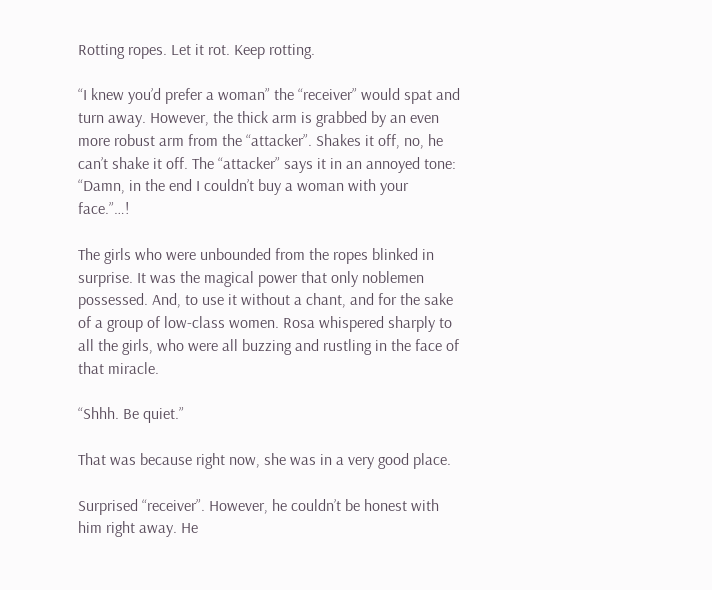Rotting ropes. Let it rot. Keep rotting.

“I knew you’d prefer a woman” the “receiver” would spat and turn away. However, the thick arm is grabbed by an even more robust arm from the “attacker”. Shakes it off, no, he can’t shake it off. The “attacker” says it in an annoyed tone: “Damn, in the end I couldn’t buy a woman with your face.”…!

The girls who were unbounded from the ropes blinked in surprise. It was the magical power that only noblemen possessed. And, to use it without a chant, and for the sake of a group of low-class women. Rosa whispered sharply to all the girls, who were all buzzing and rustling in the face of that miracle.

“Shhh. Be quiet.”

That was because right now, she was in a very good place.

Surprised “receiver”. However, he couldn’t be honest with him right away. He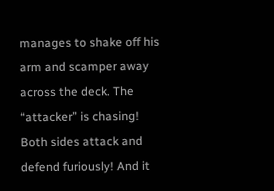manages to shake off his arm and scamper away across the deck. The “attacker” is chasing! Both sides attack and defend furiously! And it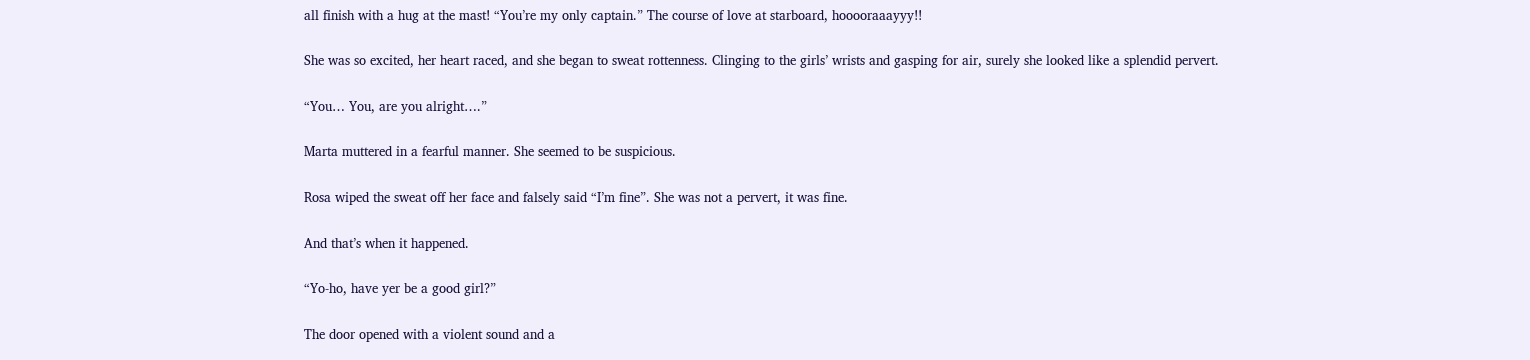all finish with a hug at the mast! “You’re my only captain.” The course of love at starboard, hooooraaayyy!!

She was so excited, her heart raced, and she began to sweat rottenness. Clinging to the girls’ wrists and gasping for air, surely she looked like a splendid pervert.

“You… You, are you alright….”

Marta muttered in a fearful manner. She seemed to be suspicious.

Rosa wiped the sweat off her face and falsely said “I’m fine”. She was not a pervert, it was fine.

And that’s when it happened.

“Yo-ho, have yer be a good girl?”

The door opened with a violent sound and a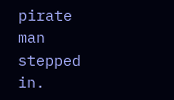pirate man stepped in.